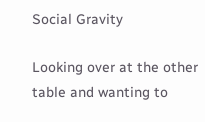Social Gravity

Looking over at the other table and wanting to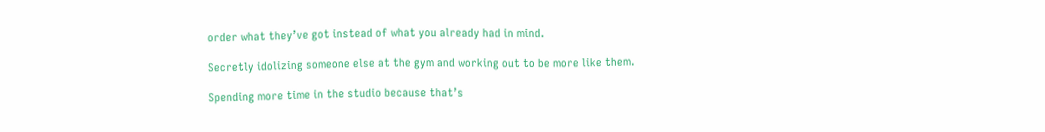order what they’ve got instead of what you already had in mind.

Secretly idolizing someone else at the gym and working out to be more like them.

Spending more time in the studio because that’s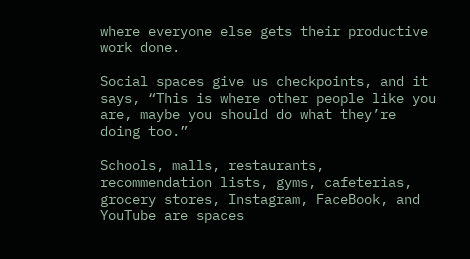where everyone else gets their productive work done.

Social spaces give us checkpoints, and it says, “This is where other people like you are, maybe you should do what they’re doing too.”

Schools, malls, restaurants, recommendation lists, gyms, cafeterias, grocery stores, Instagram, FaceBook, and YouTube are spaces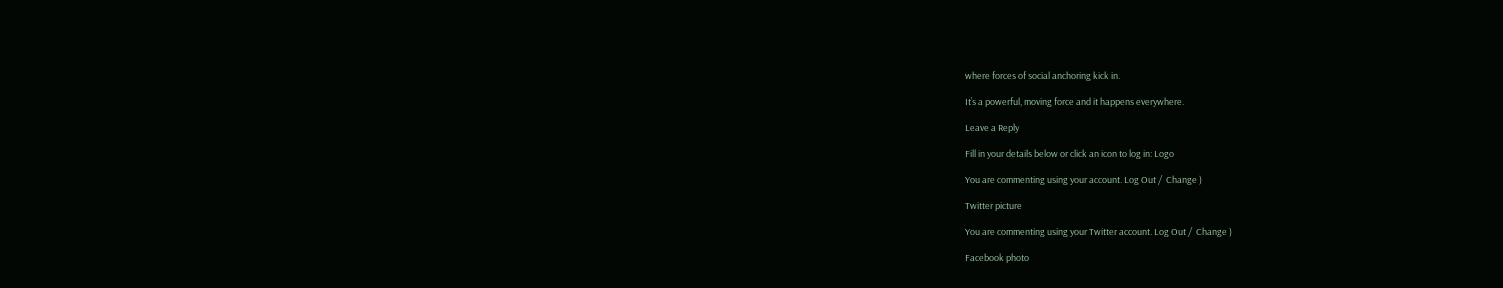where forces of social anchoring kick in.

It’s a powerful, moving force and it happens everywhere.

Leave a Reply

Fill in your details below or click an icon to log in: Logo

You are commenting using your account. Log Out /  Change )

Twitter picture

You are commenting using your Twitter account. Log Out /  Change )

Facebook photo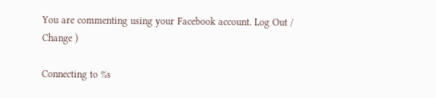You are commenting using your Facebook account. Log Out /  Change )

Connecting to %s